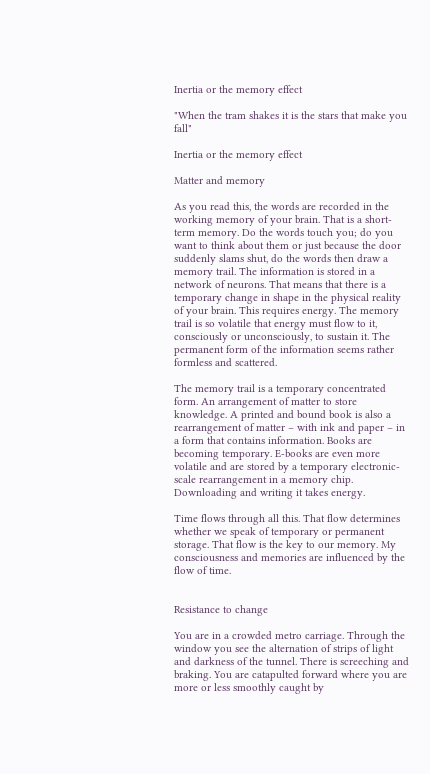Inertia or the memory effect

"When the tram shakes it is the stars that make you fall"

Inertia or the memory effect

Matter and memory

As you read this, the words are recorded in the working memory of your brain. That is a short-term memory. Do the words touch you; do you want to think about them or just because the door suddenly slams shut, do the words then draw a memory trail. The information is stored in a network of neurons. That means that there is a temporary change in shape in the physical reality of your brain. This requires energy. The memory trail is so volatile that energy must flow to it, consciously or unconsciously, to sustain it. The permanent form of the information seems rather formless and scattered.

The memory trail is a temporary concentrated form. An arrangement of matter to store knowledge. A printed and bound book is also a rearrangement of matter – with ink and paper – in a form that contains information. Books are becoming temporary. E-books are even more volatile and are stored by a temporary electronic-scale rearrangement in a memory chip. Downloading and writing it takes energy.

Time flows through all this. That flow determines whether we speak of temporary or permanent storage. That flow is the key to our memory. My consciousness and memories are influenced by the flow of time.


Resistance to change

You are in a crowded metro carriage. Through the window you see the alternation of strips of light and darkness of the tunnel. There is screeching and braking. You are catapulted forward where you are more or less smoothly caught by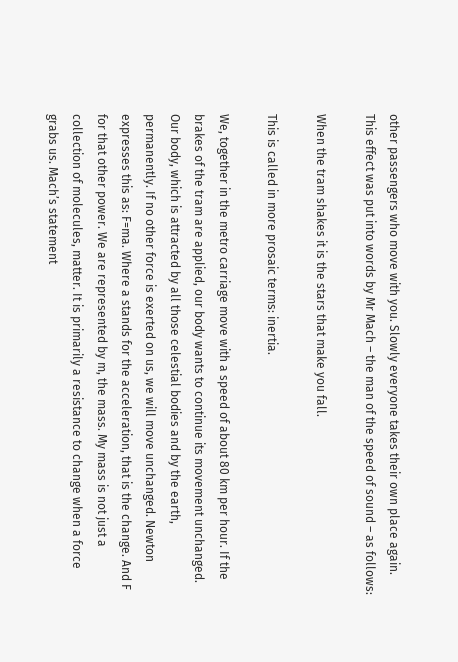other passengers who move with you. Slowly everyone takes their own place again. This effect was put into words by Mr Mach – the man of the speed of sound – as follows:

When the tram shakes it is the stars that make you fall.

This is called in more prosaic terms: inertia.

We, together in the metro carriage move with a speed of about 80 km per hour. If the brakes of the tram are applied, our body wants to continue its movement unchanged. Our body, which is attracted by all those celestial bodies and by the earth, permanently. If no other force is exerted on us, we will move unchanged. Newton expresses this as: F=ma. Where a stands for the acceleration, that is the change. And F for that other power. We are represented by m, the mass. My mass is not just a collection of molecules, matter. It is primarily a resistance to change when a force grabs us. Mach’s statement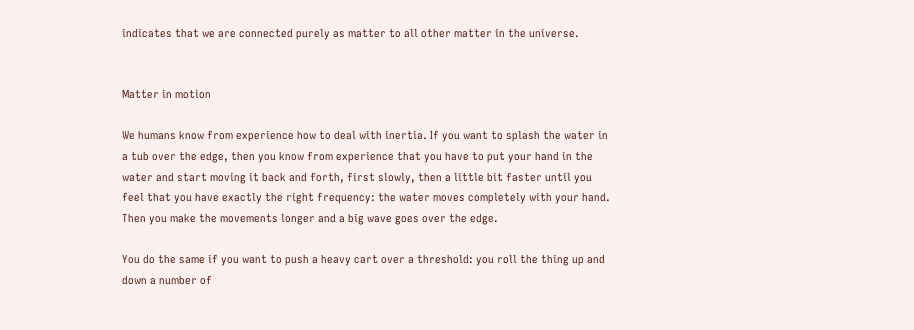indicates that we are connected purely as matter to all other matter in the universe.


Matter in motion

We humans know from experience how to deal with inertia. If you want to splash the water in a tub over the edge, then you know from experience that you have to put your hand in the water and start moving it back and forth, first slowly, then a little bit faster until you feel that you have exactly the right frequency: the water moves completely with your hand. Then you make the movements longer and a big wave goes over the edge.

You do the same if you want to push a heavy cart over a threshold: you roll the thing up and down a number of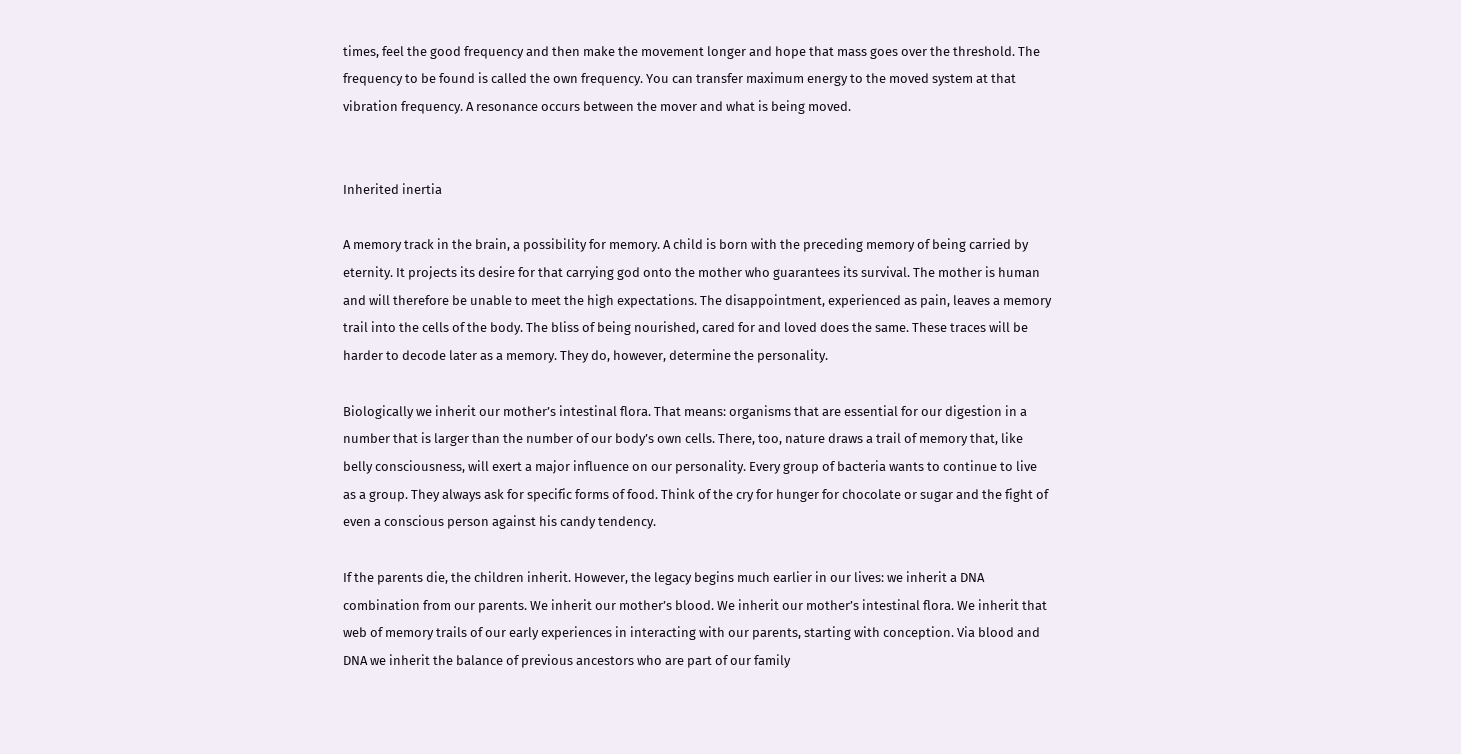times, feel the good frequency and then make the movement longer and hope that mass goes over the threshold. The frequency to be found is called the own frequency. You can transfer maximum energy to the moved system at that vibration frequency. A resonance occurs between the mover and what is being moved.


Inherited inertia

A memory track in the brain, a possibility for memory. A child is born with the preceding memory of being carried by eternity. It projects its desire for that carrying god onto the mother who guarantees its survival. The mother is human and will therefore be unable to meet the high expectations. The disappointment, experienced as pain, leaves a memory trail into the cells of the body. The bliss of being nourished, cared for and loved does the same. These traces will be harder to decode later as a memory. They do, however, determine the personality.

Biologically we inherit our mother’s intestinal flora. That means: organisms that are essential for our digestion in a number that is larger than the number of our body’s own cells. There, too, nature draws a trail of memory that, like belly consciousness, will exert a major influence on our personality. Every group of bacteria wants to continue to live as a group. They always ask for specific forms of food. Think of the cry for hunger for chocolate or sugar and the fight of even a conscious person against his candy tendency.

If the parents die, the children inherit. However, the legacy begins much earlier in our lives: we inherit a DNA combination from our parents. We inherit our mother’s blood. We inherit our mother’s intestinal flora. We inherit that web of memory trails of our early experiences in interacting with our parents, starting with conception. Via blood and DNA we inherit the balance of previous ancestors who are part of our family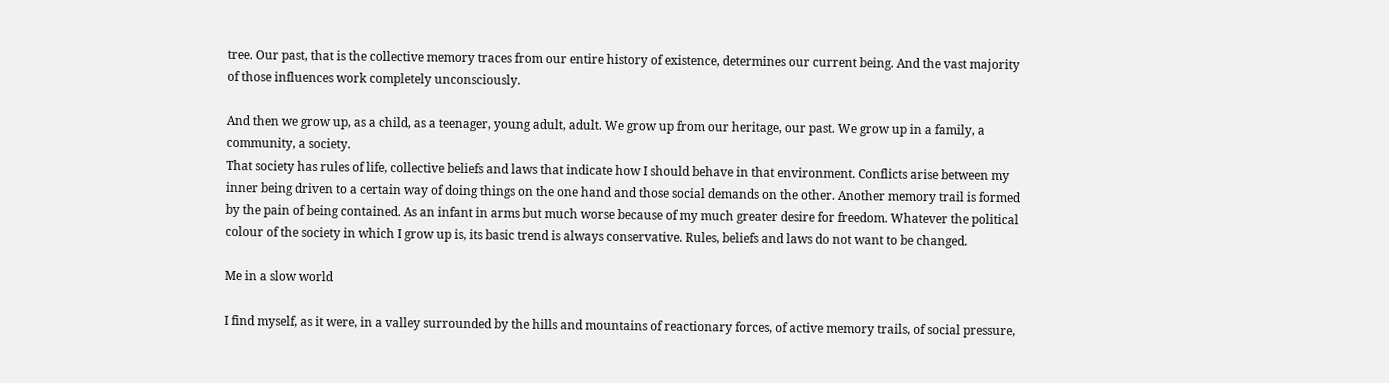tree. Our past, that is the collective memory traces from our entire history of existence, determines our current being. And the vast majority of those influences work completely unconsciously.

And then we grow up, as a child, as a teenager, young adult, adult. We grow up from our heritage, our past. We grow up in a family, a community, a society.
That society has rules of life, collective beliefs and laws that indicate how I should behave in that environment. Conflicts arise between my inner being driven to a certain way of doing things on the one hand and those social demands on the other. Another memory trail is formed by the pain of being contained. As an infant in arms but much worse because of my much greater desire for freedom. Whatever the political colour of the society in which I grow up is, its basic trend is always conservative. Rules, beliefs and laws do not want to be changed.

Me in a slow world

I find myself, as it were, in a valley surrounded by the hills and mountains of reactionary forces, of active memory trails, of social pressure,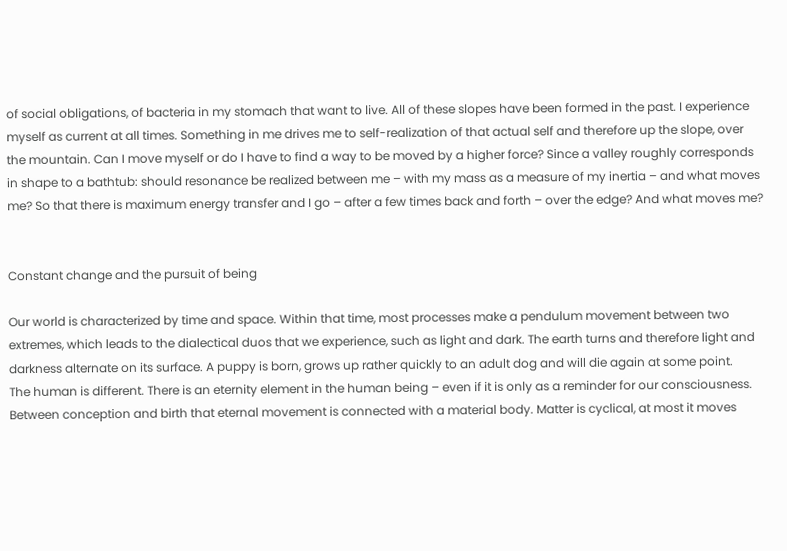of social obligations, of bacteria in my stomach that want to live. All of these slopes have been formed in the past. I experience myself as current at all times. Something in me drives me to self-realization of that actual self and therefore up the slope, over the mountain. Can I move myself or do I have to find a way to be moved by a higher force? Since a valley roughly corresponds in shape to a bathtub: should resonance be realized between me – with my mass as a measure of my inertia – and what moves me? So that there is maximum energy transfer and I go – after a few times back and forth – over the edge? And what moves me?


Constant change and the pursuit of being

Our world is characterized by time and space. Within that time, most processes make a pendulum movement between two extremes, which leads to the dialectical duos that we experience, such as light and dark. The earth turns and therefore light and darkness alternate on its surface. A puppy is born, grows up rather quickly to an adult dog and will die again at some point.
The human is different. There is an eternity element in the human being – even if it is only as a reminder for our consciousness. Between conception and birth that eternal movement is connected with a material body. Matter is cyclical, at most it moves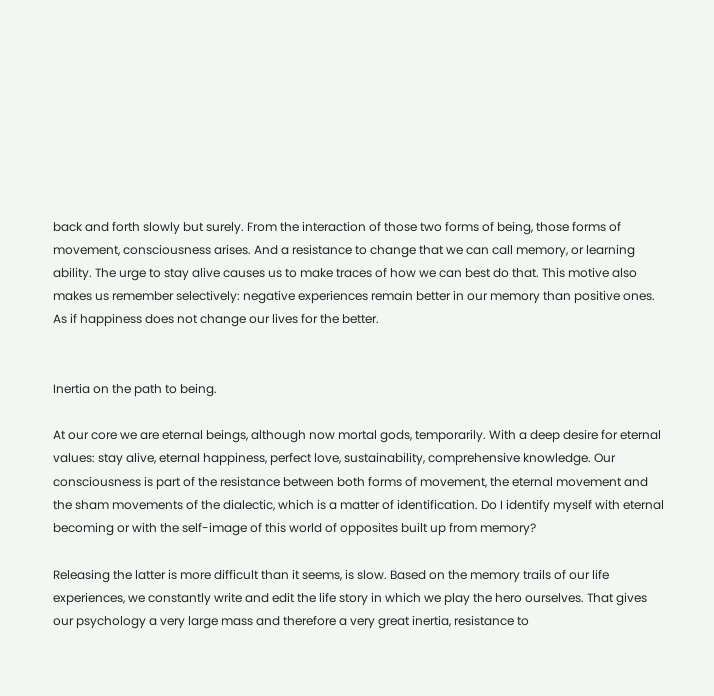back and forth slowly but surely. From the interaction of those two forms of being, those forms of movement, consciousness arises. And a resistance to change that we can call memory, or learning ability. The urge to stay alive causes us to make traces of how we can best do that. This motive also makes us remember selectively: negative experiences remain better in our memory than positive ones. As if happiness does not change our lives for the better.


Inertia on the path to being.

At our core we are eternal beings, although now mortal gods, temporarily. With a deep desire for eternal values: stay alive, eternal happiness, perfect love, sustainability, comprehensive knowledge. Our consciousness is part of the resistance between both forms of movement, the eternal movement and the sham movements of the dialectic, which is a matter of identification. Do I identify myself with eternal becoming or with the self-image of this world of opposites built up from memory?

Releasing the latter is more difficult than it seems, is slow. Based on the memory trails of our life experiences, we constantly write and edit the life story in which we play the hero ourselves. That gives our psychology a very large mass and therefore a very great inertia, resistance to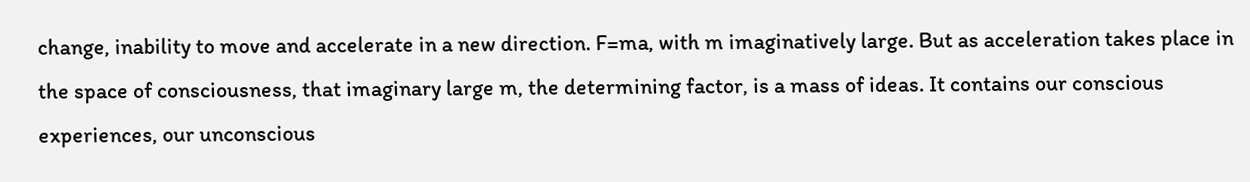change, inability to move and accelerate in a new direction. F=ma, with m imaginatively large. But as acceleration takes place in the space of consciousness, that imaginary large m, the determining factor, is a mass of ideas. It contains our conscious experiences, our unconscious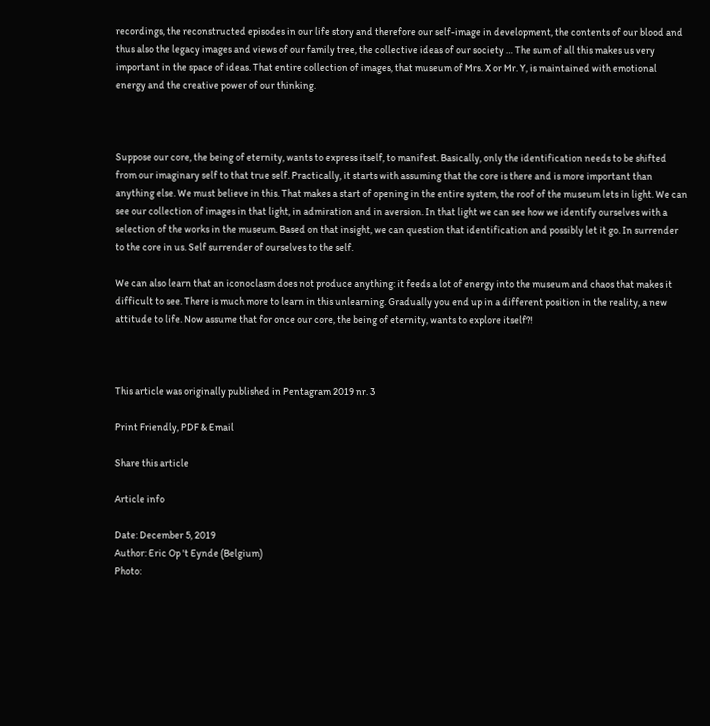recordings, the reconstructed episodes in our life story and therefore our self-image in development, the contents of our blood and thus also the legacy images and views of our family tree, the collective ideas of our society … The sum of all this makes us very important in the space of ideas. That entire collection of images, that museum of Mrs. X or Mr. Y, is maintained with emotional energy and the creative power of our thinking.



Suppose our core, the being of eternity, wants to express itself, to manifest. Basically, only the identification needs to be shifted from our imaginary self to that true self. Practically, it starts with assuming that the core is there and is more important than anything else. We must believe in this. That makes a start of opening in the entire system, the roof of the museum lets in light. We can see our collection of images in that light, in admiration and in aversion. In that light we can see how we identify ourselves with a selection of the works in the museum. Based on that insight, we can question that identification and possibly let it go. In surrender to the core in us. Self surrender of ourselves to the self.

We can also learn that an iconoclasm does not produce anything: it feeds a lot of energy into the museum and chaos that makes it difficult to see. There is much more to learn in this unlearning. Gradually you end up in a different position in the reality, a new attitude to life. Now assume that for once our core, the being of eternity, wants to explore itself?!



This article was originally published in Pentagram 2019 nr. 3

Print Friendly, PDF & Email

Share this article

Article info

Date: December 5, 2019
Author: Eric Op 't Eynde (Belgium)
Photo: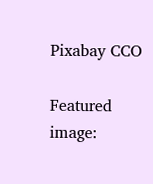Pixabay CCO

Featured image: